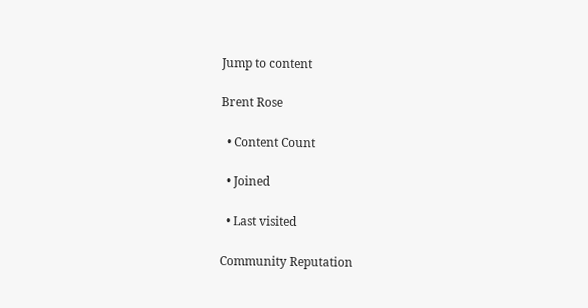Jump to content

Brent Rose

  • Content Count

  • Joined

  • Last visited

Community Reputation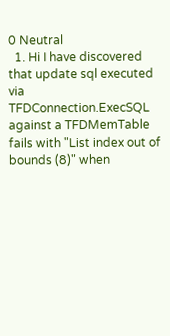0 Neutral
  1. Hi I have discovered that update sql executed via TFDConnection.ExecSQL against a TFDMemTable fails with "List index out of bounds (8)" when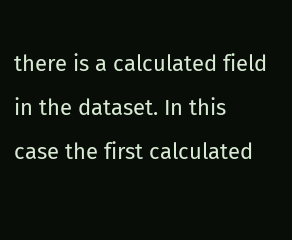there is a calculated field in the dataset. In this case the first calculated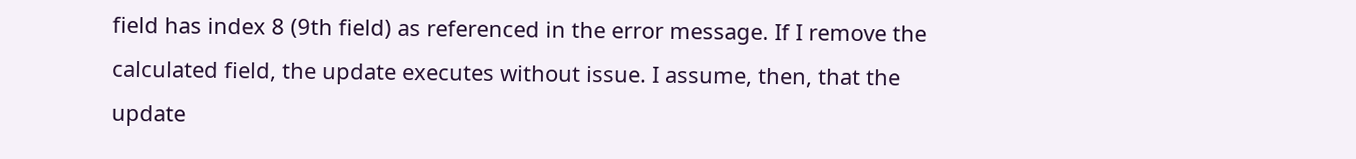field has index 8 (9th field) as referenced in the error message. If I remove the calculated field, the update executes without issue. I assume, then, that the update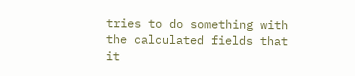tries to do something with the calculated fields that it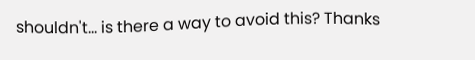shouldn't... is there a way to avoid this? Thanks